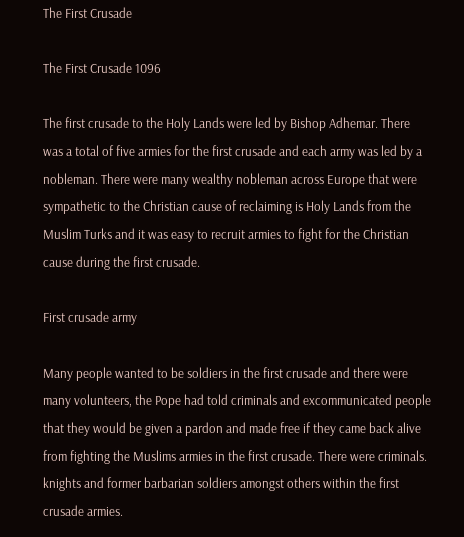The First Crusade

The First Crusade 1096

The first crusade to the Holy Lands were led by Bishop Adhemar. There was a total of five armies for the first crusade and each army was led by a nobleman. There were many wealthy nobleman across Europe that were sympathetic to the Christian cause of reclaiming is Holy Lands from the Muslim Turks and it was easy to recruit armies to fight for the Christian cause during the first crusade.

First crusade army

Many people wanted to be soldiers in the first crusade and there were many volunteers, the Pope had told criminals and excommunicated people that they would be given a pardon and made free if they came back alive from fighting the Muslims armies in the first crusade. There were criminals. knights and former barbarian soldiers amongst others within the first crusade armies.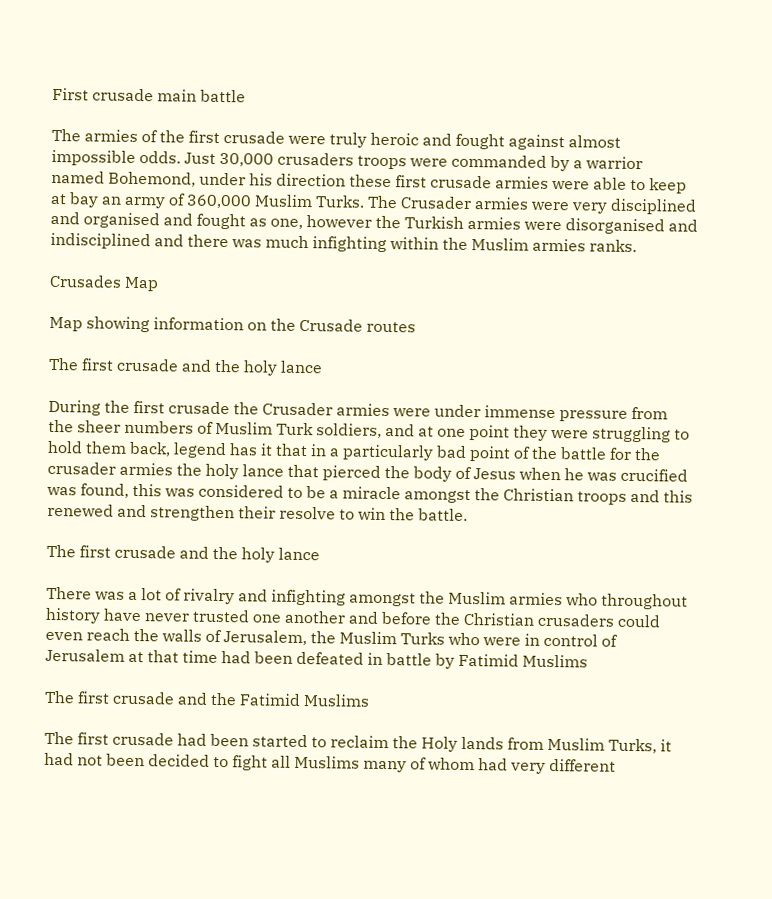First crusade main battle

The armies of the first crusade were truly heroic and fought against almost impossible odds. Just 30,000 crusaders troops were commanded by a warrior named Bohemond, under his direction these first crusade armies were able to keep at bay an army of 360,000 Muslim Turks. The Crusader armies were very disciplined and organised and fought as one, however the Turkish armies were disorganised and indisciplined and there was much infighting within the Muslim armies ranks.

Crusades Map

Map showing information on the Crusade routes

The first crusade and the holy lance

During the first crusade the Crusader armies were under immense pressure from the sheer numbers of Muslim Turk soldiers, and at one point they were struggling to hold them back, legend has it that in a particularly bad point of the battle for the crusader armies the holy lance that pierced the body of Jesus when he was crucified was found, this was considered to be a miracle amongst the Christian troops and this renewed and strengthen their resolve to win the battle.

The first crusade and the holy lance

There was a lot of rivalry and infighting amongst the Muslim armies who throughout history have never trusted one another and before the Christian crusaders could even reach the walls of Jerusalem, the Muslim Turks who were in control of Jerusalem at that time had been defeated in battle by Fatimid Muslims

The first crusade and the Fatimid Muslims

The first crusade had been started to reclaim the Holy lands from Muslim Turks, it had not been decided to fight all Muslims many of whom had very different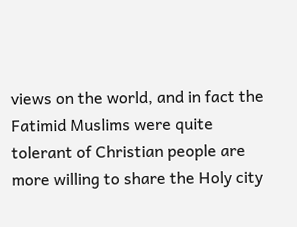views on the world, and in fact the Fatimid Muslims were quite tolerant of Christian people are more willing to share the Holy city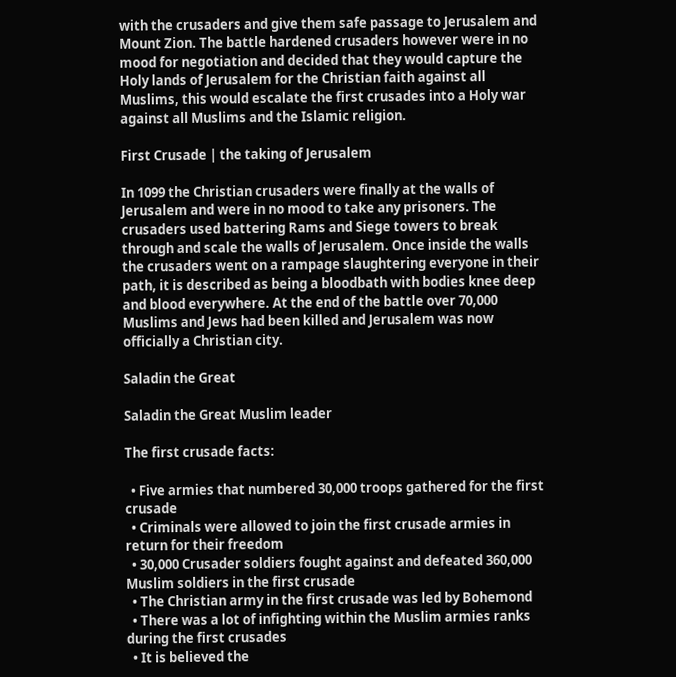with the crusaders and give them safe passage to Jerusalem and Mount Zion. The battle hardened crusaders however were in no mood for negotiation and decided that they would capture the Holy lands of Jerusalem for the Christian faith against all Muslims, this would escalate the first crusades into a Holy war against all Muslims and the Islamic religion.

First Crusade | the taking of Jerusalem

In 1099 the Christian crusaders were finally at the walls of Jerusalem and were in no mood to take any prisoners. The crusaders used battering Rams and Siege towers to break through and scale the walls of Jerusalem. Once inside the walls the crusaders went on a rampage slaughtering everyone in their path, it is described as being a bloodbath with bodies knee deep and blood everywhere. At the end of the battle over 70,000 Muslims and Jews had been killed and Jerusalem was now officially a Christian city.

Saladin the Great

Saladin the Great Muslim leader

The first crusade facts:

  • Five armies that numbered 30,000 troops gathered for the first crusade
  • Criminals were allowed to join the first crusade armies in return for their freedom
  • 30,000 Crusader soldiers fought against and defeated 360,000 Muslim soldiers in the first crusade
  • The Christian army in the first crusade was led by Bohemond
  • There was a lot of infighting within the Muslim armies ranks during the first crusades
  • It is believed the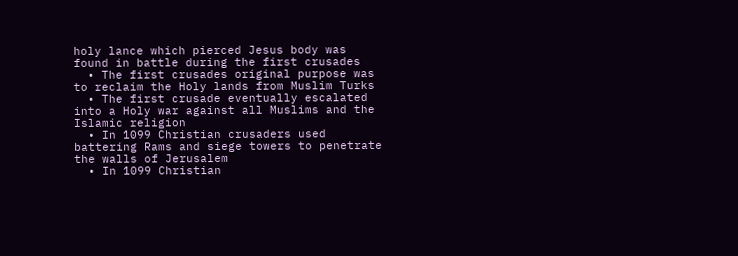holy lance which pierced Jesus body was found in battle during the first crusades
  • The first crusades original purpose was to reclaim the Holy lands from Muslim Turks
  • The first crusade eventually escalated into a Holy war against all Muslims and the Islamic religion
  • In 1099 Christian crusaders used battering Rams and siege towers to penetrate the walls of Jerusalem
  • In 1099 Christian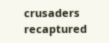crusaders recaptured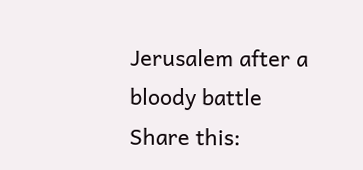Jerusalem after a bloody battle
Share this: